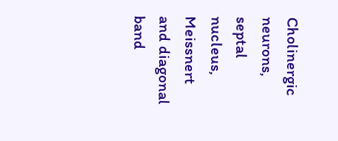Cholinergic neurons, septal nucleus, Meissnert and diagonal band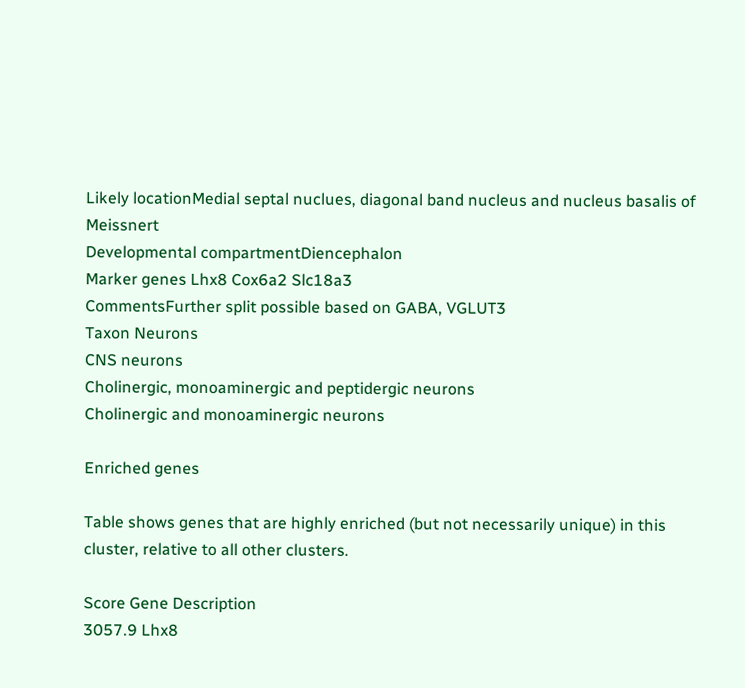Likely locationMedial septal nuclues, diagonal band nucleus and nucleus basalis of Meissnert
Developmental compartmentDiencephalon
Marker genes Lhx8 Cox6a2 Slc18a3
CommentsFurther split possible based on GABA, VGLUT3
Taxon Neurons
CNS neurons
Cholinergic, monoaminergic and peptidergic neurons
Cholinergic and monoaminergic neurons

Enriched genes

Table shows genes that are highly enriched (but not necessarily unique) in this cluster, relative to all other clusters.

Score Gene Description
3057.9 Lhx8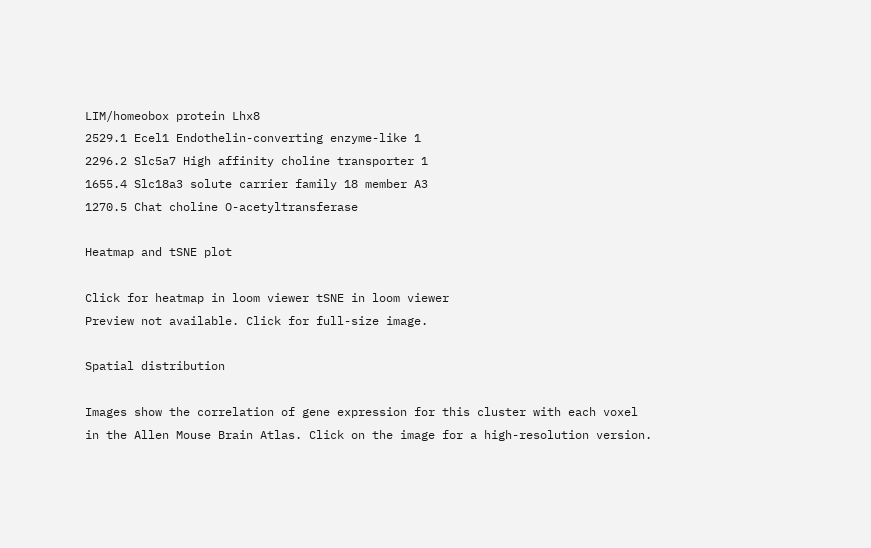LIM/homeobox protein Lhx8
2529.1 Ecel1 Endothelin-converting enzyme-like 1
2296.2 Slc5a7 High affinity choline transporter 1
1655.4 Slc18a3 solute carrier family 18 member A3
1270.5 Chat choline O-acetyltransferase

Heatmap and tSNE plot

Click for heatmap in loom viewer tSNE in loom viewer
Preview not available. Click for full-size image.

Spatial distribution

Images show the correlation of gene expression for this cluster with each voxel in the Allen Mouse Brain Atlas. Click on the image for a high-resolution version.